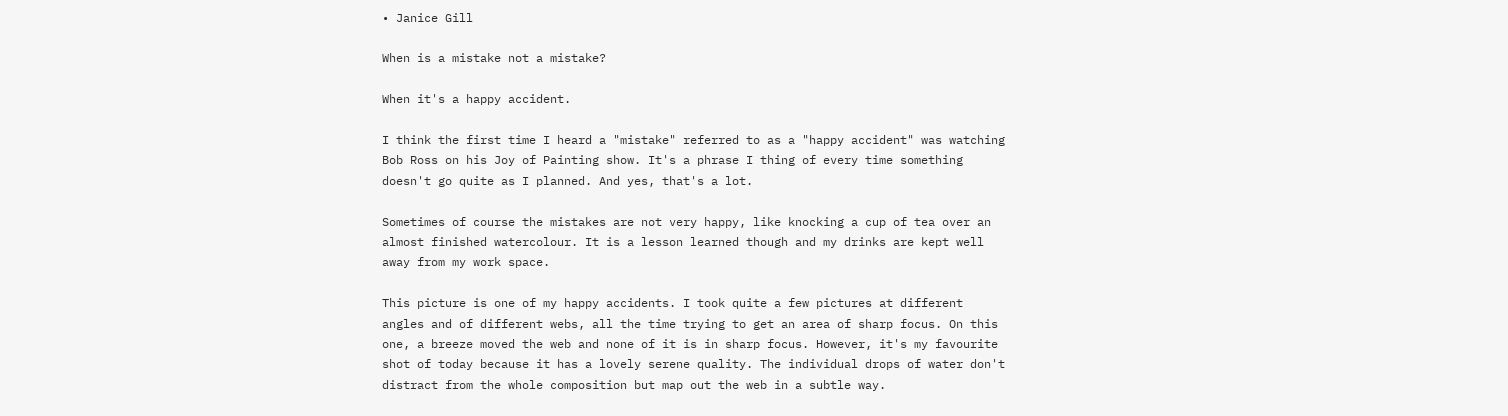• Janice Gill

When is a mistake not a mistake?

When it's a happy accident.

I think the first time I heard a "mistake" referred to as a "happy accident" was watching Bob Ross on his Joy of Painting show. It's a phrase I thing of every time something doesn't go quite as I planned. And yes, that's a lot.

Sometimes of course the mistakes are not very happy, like knocking a cup of tea over an almost finished watercolour. It is a lesson learned though and my drinks are kept well away from my work space.

This picture is one of my happy accidents. I took quite a few pictures at different angles and of different webs, all the time trying to get an area of sharp focus. On this one, a breeze moved the web and none of it is in sharp focus. However, it's my favourite shot of today because it has a lovely serene quality. The individual drops of water don't distract from the whole composition but map out the web in a subtle way.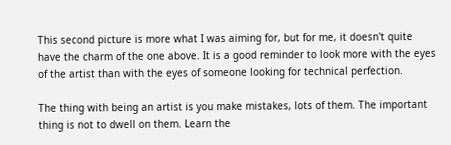This second picture is more what I was aiming for, but for me, it doesn't quite have the charm of the one above. It is a good reminder to look more with the eyes of the artist than with the eyes of someone looking for technical perfection.

The thing with being an artist is you make mistakes, lots of them. The important thing is not to dwell on them. Learn the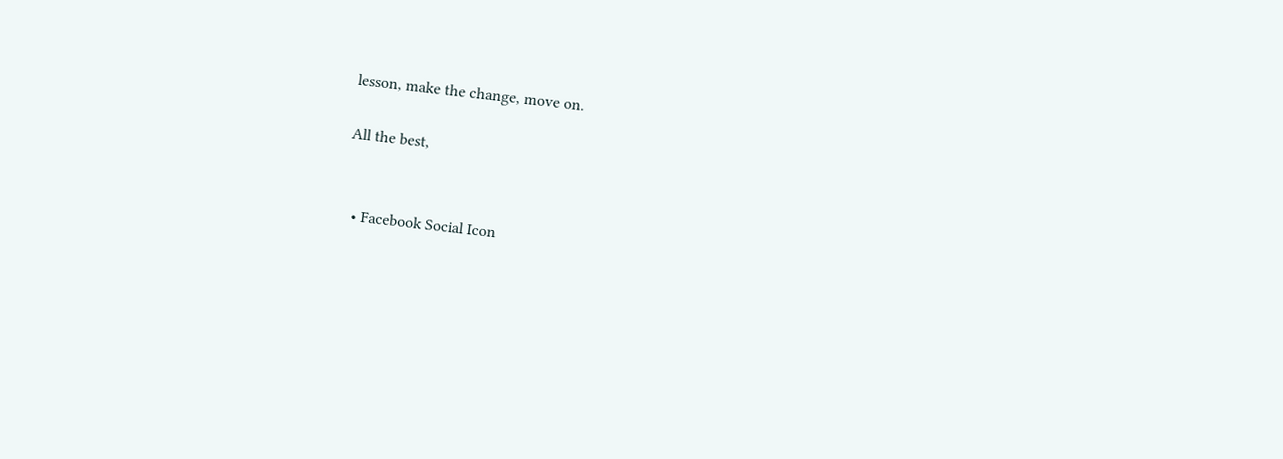lesson, make the change, move on.

All the best,


  • Facebook Social Icon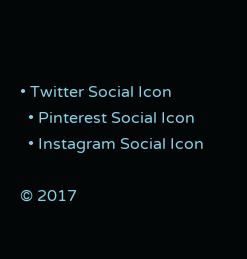• Twitter Social Icon
  • Pinterest Social Icon
  • Instagram Social Icon

© 2017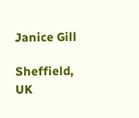Janice Gill

Sheffield, UK